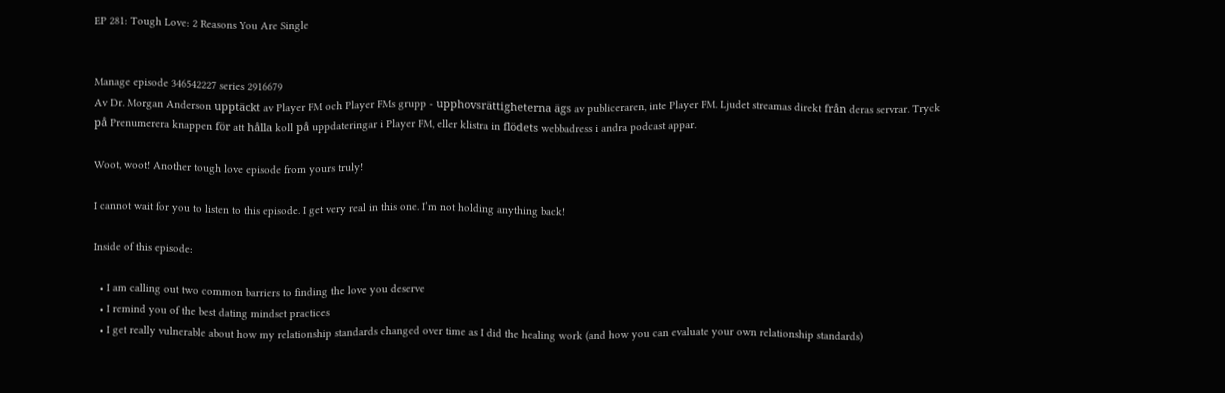EP 281: Tough Love: 2 Reasons You Are Single


Manage episode 346542227 series 2916679
Av Dr. Morgan Anderson upptäckt av Player FM och Player FMs grupp - upphovsrättigheterna ägs av publiceraren, inte Player FM. Ljudet streamas direkt från deras servrar. Tryck på Prenumerera knappen för att hålla koll på uppdateringar i Player FM, eller klistra in flödets webbadress i andra podcast appar.

Woot, woot! Another tough love episode from yours truly!

I cannot wait for you to listen to this episode. I get very real in this one. I’m not holding anything back!

Inside of this episode:

  • I am calling out two common barriers to finding the love you deserve
  • I remind you of the best dating mindset practices
  • I get really vulnerable about how my relationship standards changed over time as I did the healing work (and how you can evaluate your own relationship standards)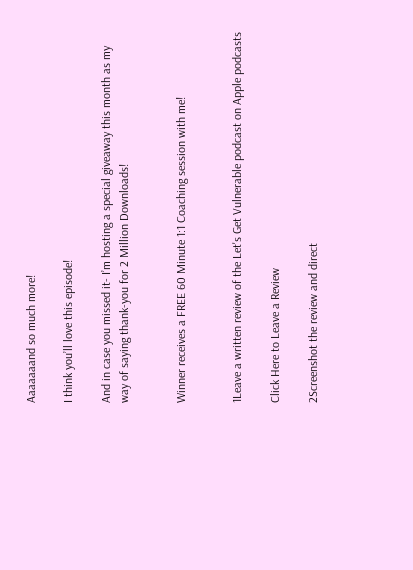Aaaaaaand so much more!

I think you’ll love this episode!

And in case you missed it- I’m hosting a special giveaway this month as my way of saying thank-you for 2 Million Downloads!


Winner receives a FREE 60 Minute 1:1 Coaching session with me!


1Leave a written review of the Let's Get Vulnerable podcast on Apple podcasts

Click Here to Leave a Review

2Screenshot the review and direct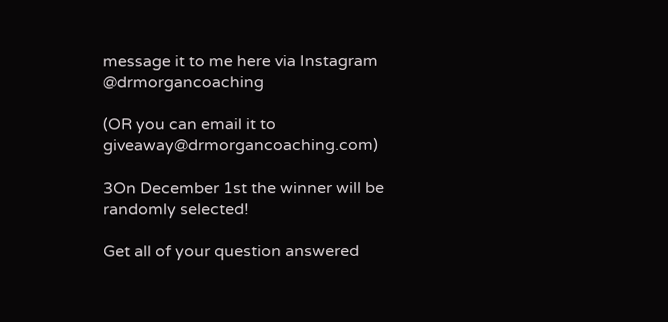message it to me here via Instagram @drmorgancoaching

(OR you can email it to giveaway@drmorgancoaching.com)

3On December 1st the winner will be randomly selected!

Get all of your question answered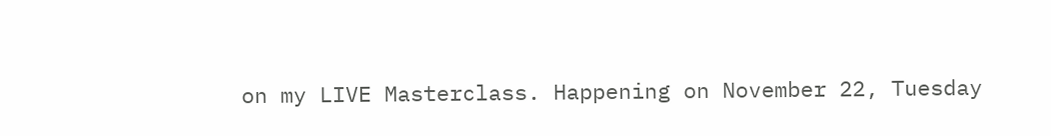on my LIVE Masterclass. Happening on November 22, Tuesday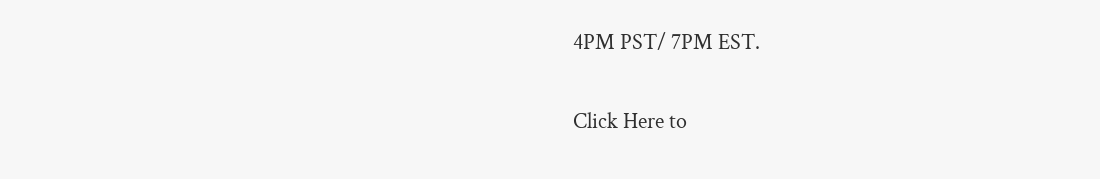4PM PST/ 7PM EST.

Click Here to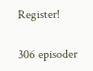Register!

306 episoder